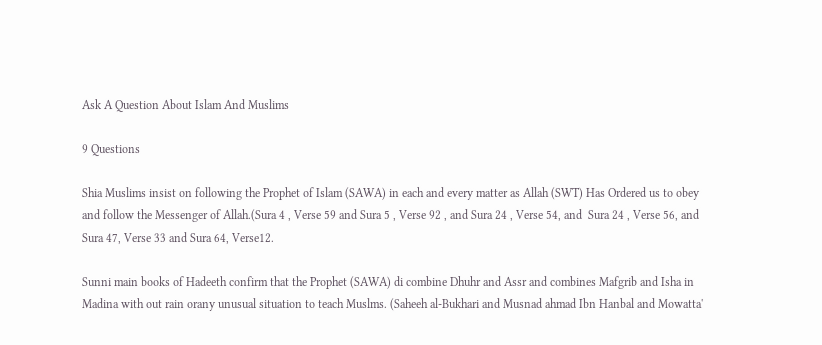Ask A Question About Islam And Muslims

9 Questions

Shia Muslims insist on following the Prophet of Islam (SAWA) in each and every matter as Allah (SWT) Has Ordered us to obey and follow the Messenger of Allah.(Sura 4 , Verse 59 and Sura 5 , Verse 92 , and Sura 24 , Verse 54, and  Sura 24 , Verse 56, and Sura 47, Verse 33 and Sura 64, Verse12.

Sunni main books of Hadeeth confirm that the Prophet (SAWA) di combine Dhuhr and Assr and combines Mafgrib and Isha in Madina with out rain orany unusual situation to teach Muslms. (Saheeh al-Bukhari and Musnad ahmad Ibn Hanbal and Mowatta'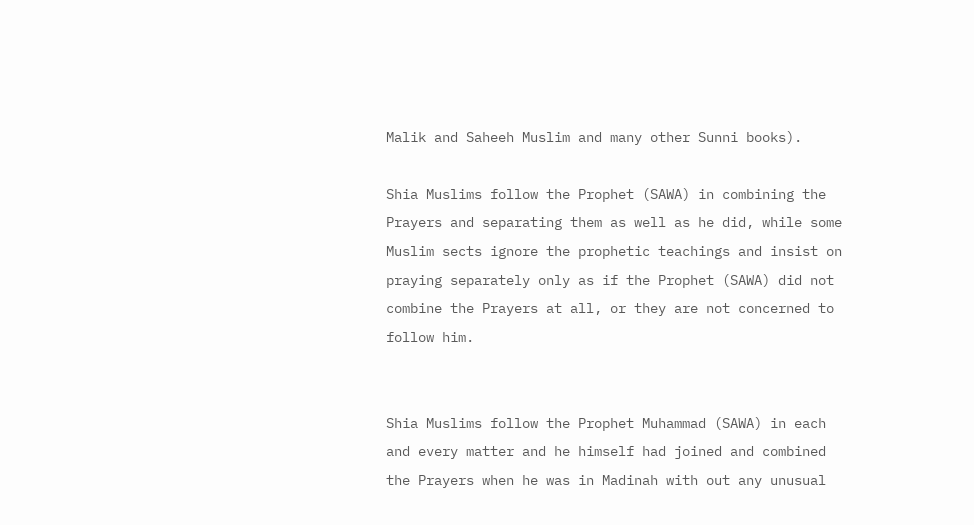Malik and Saheeh Muslim and many other Sunni books).

Shia Muslims follow the Prophet (SAWA) in combining the Prayers and separating them as well as he did, while some Muslim sects ignore the prophetic teachings and insist on praying separately only as if the Prophet (SAWA) did not combine the Prayers at all, or they are not concerned to follow him.


Shia Muslims follow the Prophet Muhammad (SAWA) in each and every matter and he himself had joined and combined the Prayers when he was in Madinah with out any unusual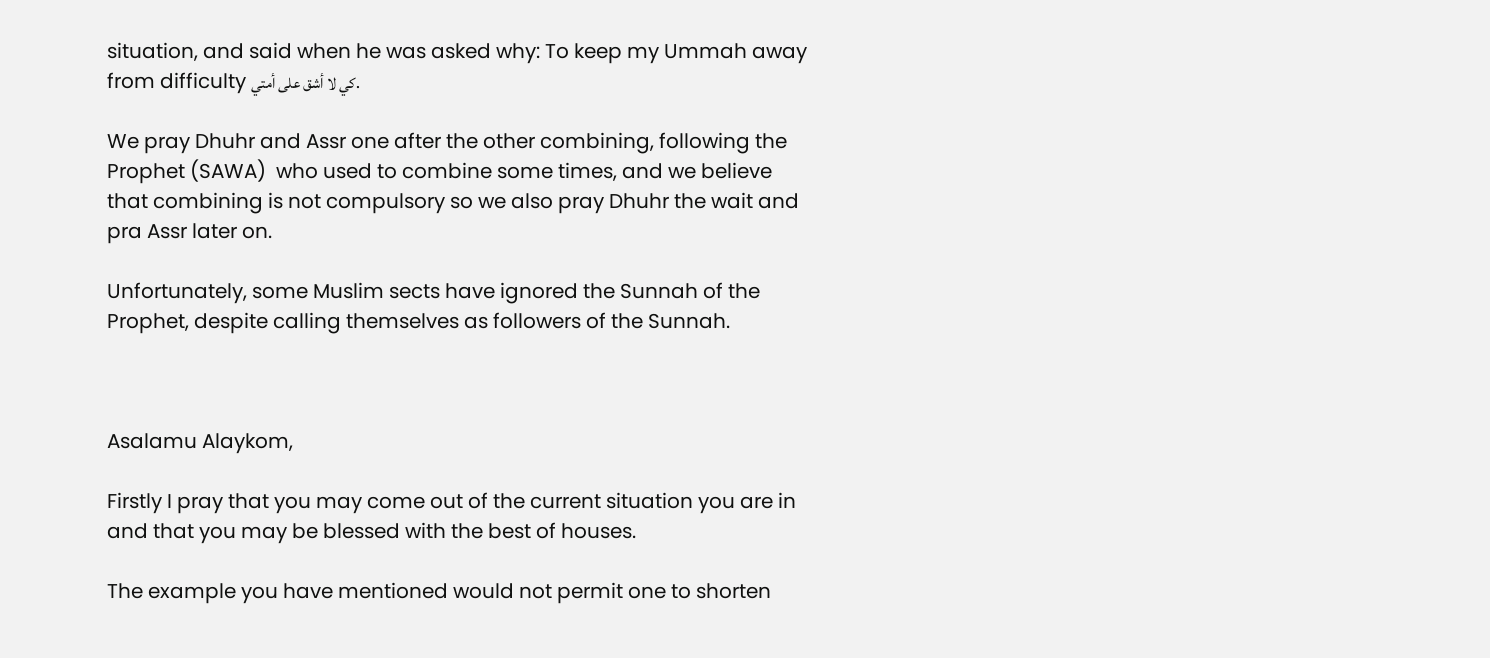situation, and said when he was asked why: To keep my Ummah away from difficulty كي لا أشق على أمتي.

We pray Dhuhr and Assr one after the other combining, following the Prophet (SAWA)  who used to combine some times, and we believe that combining is not compulsory so we also pray Dhuhr the wait and pra Assr later on.

Unfortunately, some Muslim sects have ignored the Sunnah of the Prophet, despite calling themselves as followers of the Sunnah.



Asalamu Alaykom,

Firstly I pray that you may come out of the current situation you are in and that you may be blessed with the best of houses.

The example you have mentioned would not permit one to shorten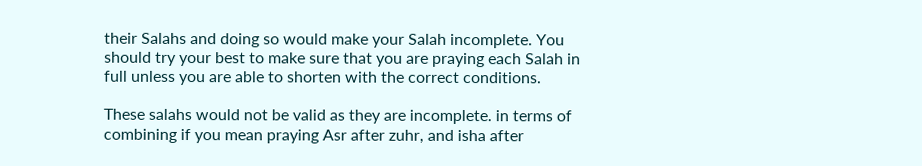their Salahs and doing so would make your Salah incomplete. You should try your best to make sure that you are praying each Salah in full unless you are able to shorten with the correct conditions.

These salahs would not be valid as they are incomplete. in terms of combining if you mean praying Asr after zuhr, and isha after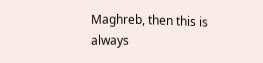Maghreb, then this is always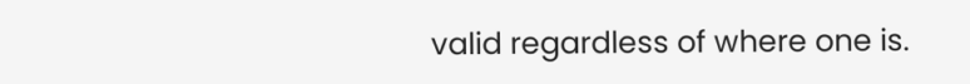valid regardless of where one is.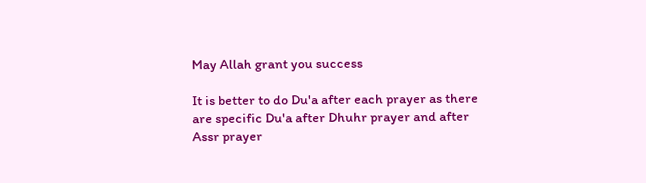May Allah grant you success

It is better to do Du'a after each prayer as there are specific Du'a after Dhuhr prayer and after Assr prayer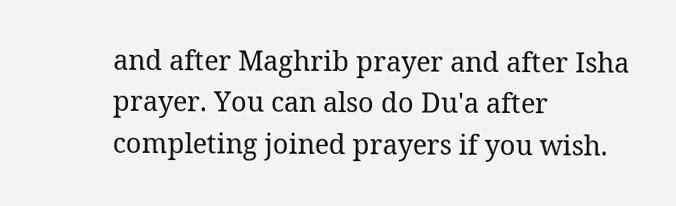and after Maghrib prayer and after Isha prayer. You can also do Du'a after completing joined prayers if you wish.